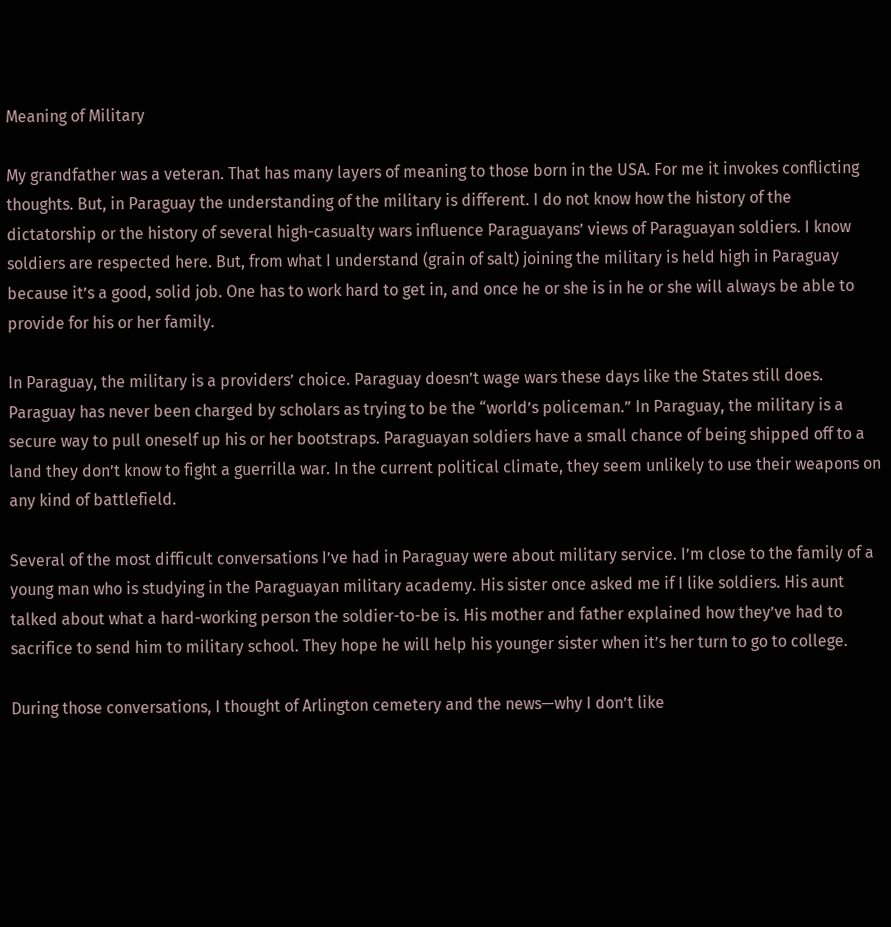Meaning of Military

My grandfather was a veteran. That has many layers of meaning to those born in the USA. For me it invokes conflicting thoughts. But, in Paraguay the understanding of the military is different. I do not know how the history of the dictatorship or the history of several high-casualty wars influence Paraguayans’ views of Paraguayan soldiers. I know soldiers are respected here. But, from what I understand (grain of salt) joining the military is held high in Paraguay because it’s a good, solid job. One has to work hard to get in, and once he or she is in he or she will always be able to provide for his or her family.

In Paraguay, the military is a providers’ choice. Paraguay doesn’t wage wars these days like the States still does. Paraguay has never been charged by scholars as trying to be the “world’s policeman.” In Paraguay, the military is a secure way to pull oneself up his or her bootstraps. Paraguayan soldiers have a small chance of being shipped off to a land they don’t know to fight a guerrilla war. In the current political climate, they seem unlikely to use their weapons on any kind of battlefield.

Several of the most difficult conversations I’ve had in Paraguay were about military service. I’m close to the family of a young man who is studying in the Paraguayan military academy. His sister once asked me if I like soldiers. His aunt talked about what a hard-working person the soldier-to-be is. His mother and father explained how they’ve had to sacrifice to send him to military school. They hope he will help his younger sister when it’s her turn to go to college.

During those conversations, I thought of Arlington cemetery and the news—why I don’t like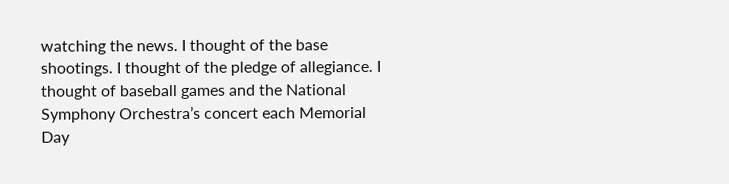watching the news. I thought of the base shootings. I thought of the pledge of allegiance. I thought of baseball games and the National Symphony Orchestra’s concert each Memorial Day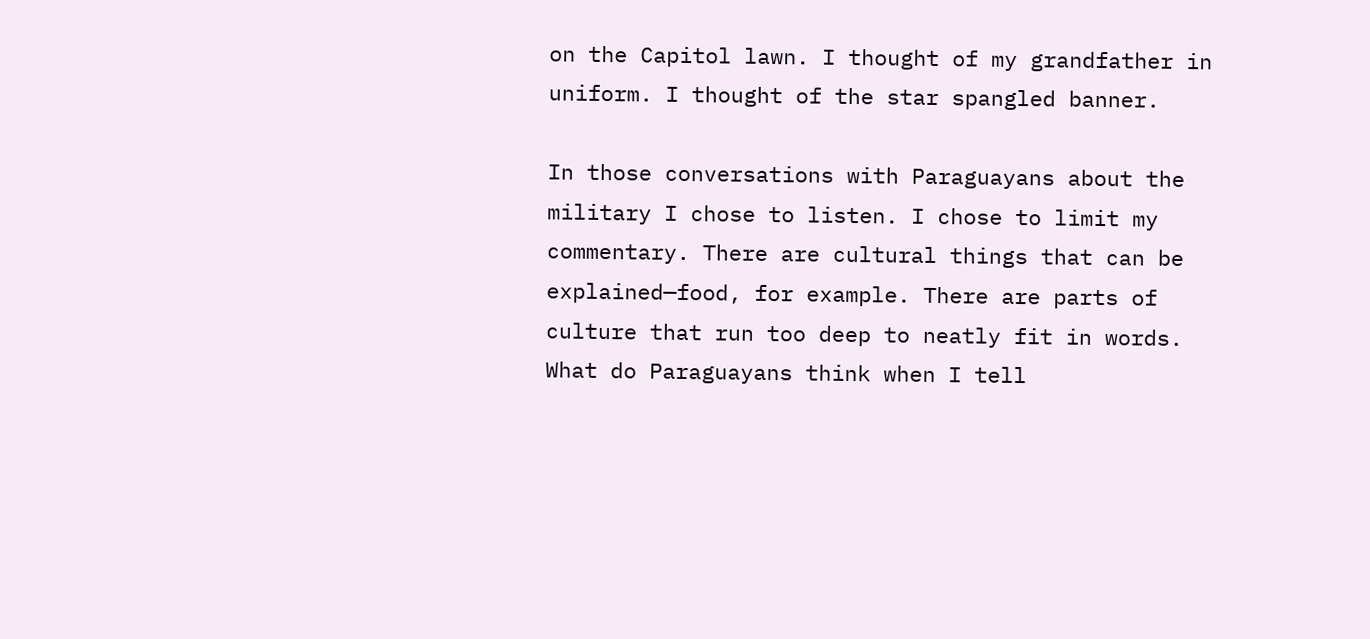on the Capitol lawn. I thought of my grandfather in uniform. I thought of the star spangled banner.

In those conversations with Paraguayans about the military I chose to listen. I chose to limit my commentary. There are cultural things that can be explained—food, for example. There are parts of culture that run too deep to neatly fit in words. What do Paraguayans think when I tell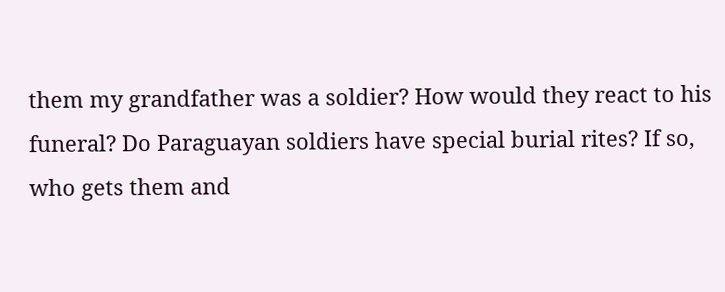them my grandfather was a soldier? How would they react to his funeral? Do Paraguayan soldiers have special burial rites? If so, who gets them and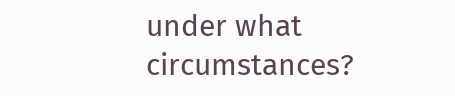under what circumstances?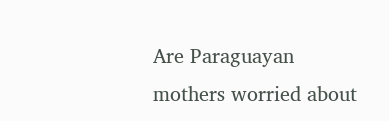Are Paraguayan mothers worried about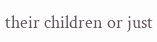their children or just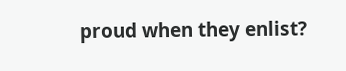proud when they enlist?